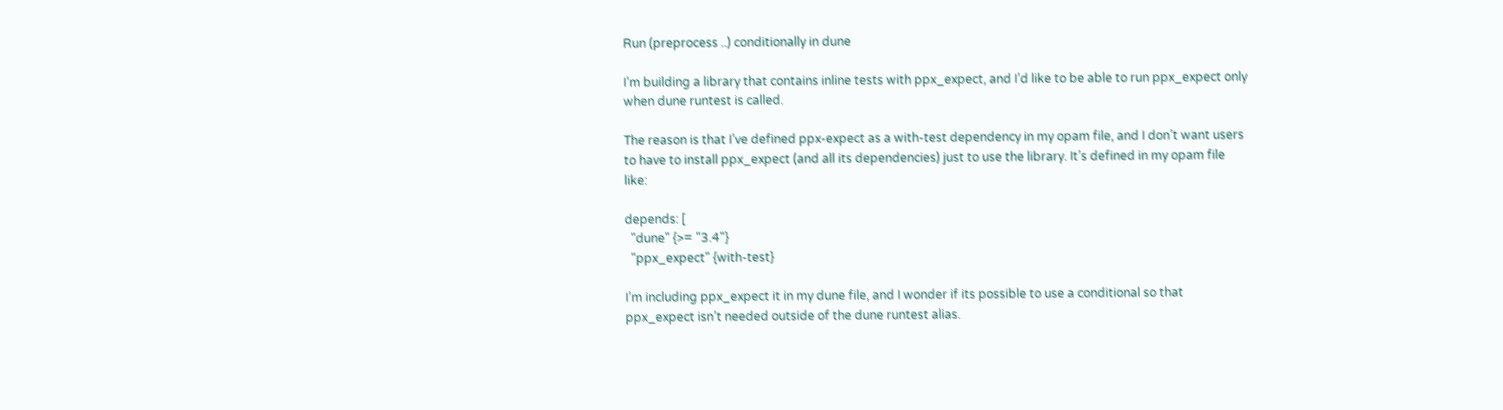Run (preprocess ..) conditionally in dune

I’m building a library that contains inline tests with ppx_expect, and I’d like to be able to run ppx_expect only when dune runtest is called.

The reason is that I’ve defined ppx-expect as a with-test dependency in my opam file, and I don’t want users to have to install ppx_expect (and all its dependencies) just to use the library. It’s defined in my opam file like:

depends: [
  "dune" {>= "3.4"}
  "ppx_expect" {with-test}

I’m including ppx_expect it in my dune file, and I wonder if its possible to use a conditional so that ppx_expect isn’t needed outside of the dune runtest alias.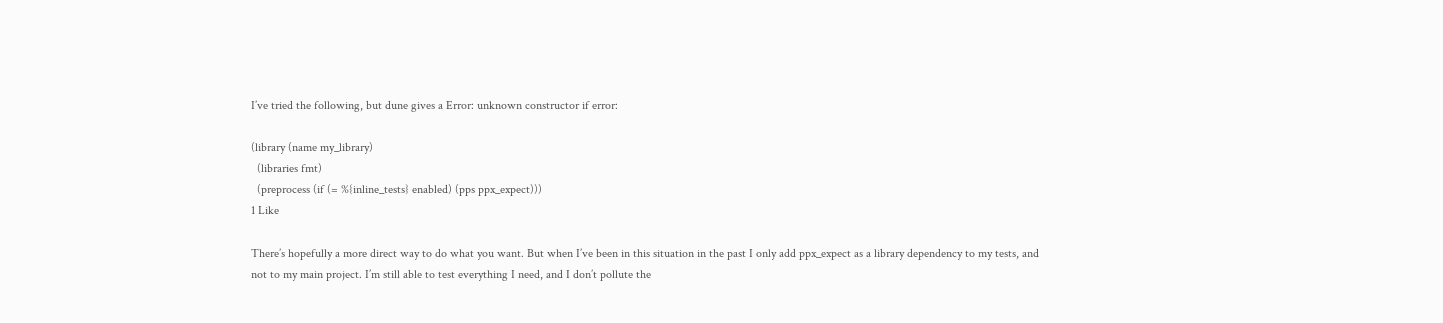I’ve tried the following, but dune gives a Error: unknown constructor if error:

(library (name my_library)
  (libraries fmt)
  (preprocess (if (= %{inline_tests} enabled) (pps ppx_expect)))
1 Like

There’s hopefully a more direct way to do what you want. But when I’ve been in this situation in the past I only add ppx_expect as a library dependency to my tests, and not to my main project. I’m still able to test everything I need, and I don’t pollute the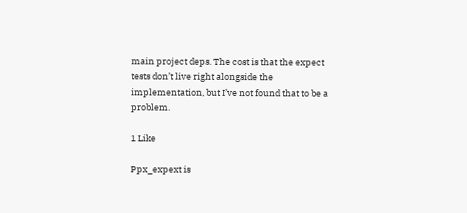main project deps. The cost is that the expect tests don’t live right alongside the implementation, but I’ve not found that to be a problem.

1 Like

Ppx_expext is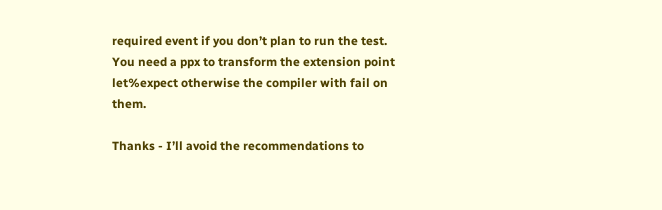required event if you don’t plan to run the test. You need a ppx to transform the extension point let%expect otherwise the compiler with fail on them.

Thanks - I’ll avoid the recommendations to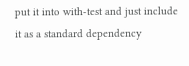put it into with-test and just include it as a standard dependency